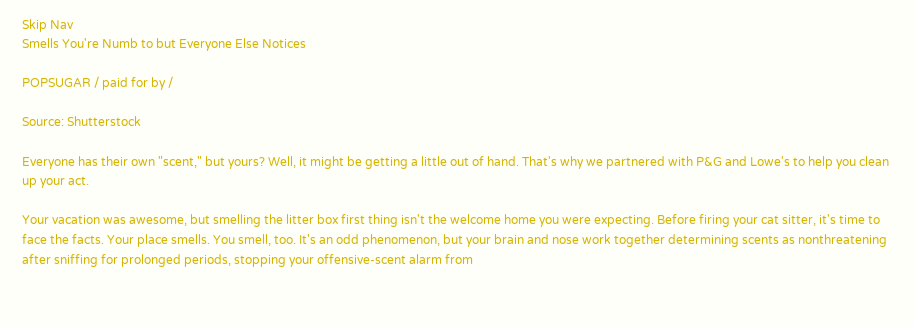Skip Nav
Smells You're Numb to but Everyone Else Notices

POPSUGAR / paid for by /

Source: Shutterstock

Everyone has their own "scent," but yours? Well, it might be getting a little out of hand. That's why we partnered with P&G and Lowe's to help you clean up your act.

Your vacation was awesome, but smelling the litter box first thing isn't the welcome home you were expecting. Before firing your cat sitter, it's time to face the facts. Your place smells. You smell, too. It's an odd phenomenon, but your brain and nose work together determining scents as nonthreatening after sniffing for prolonged periods, stopping your offensive-scent alarm from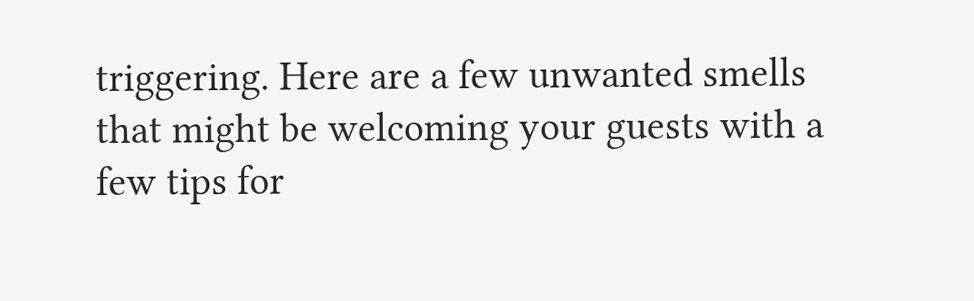triggering. Here are a few unwanted smells that might be welcoming your guests with a few tips for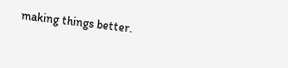making things better.